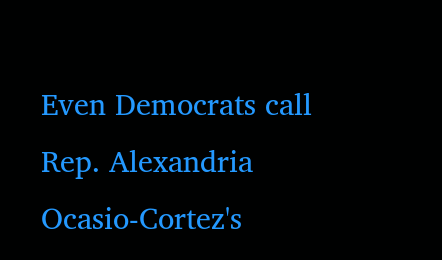Even Democrats call Rep. Alexandria Ocasio-Cortez's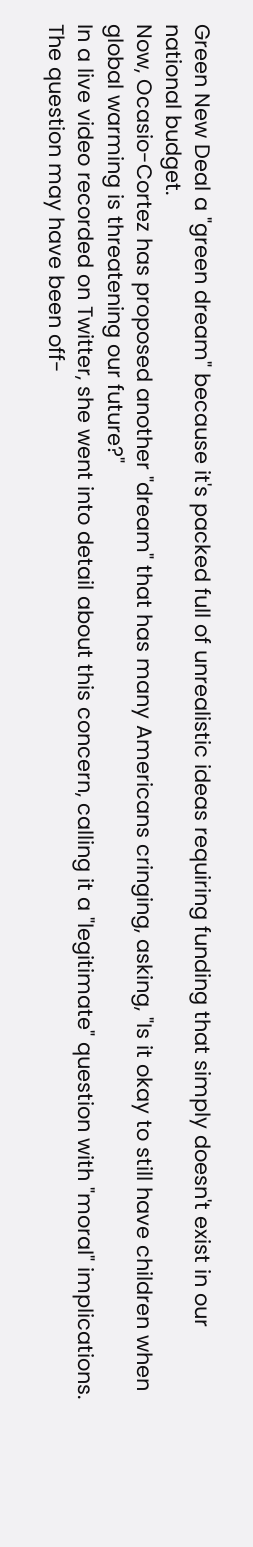Green New Deal a "green dream" because it's packed full of unrealistic ideas requiring funding that simply doesn't exist in our national budget.
Now, Ocasio-Cortez has proposed another "dream" that has many Americans cringing, asking, "Is it okay to still have children when global warming is threatening our future?"
In a live video recorded on Twitter, she went into detail about this concern, calling it a "legitimate" question with "moral" implications.
The question may have been off-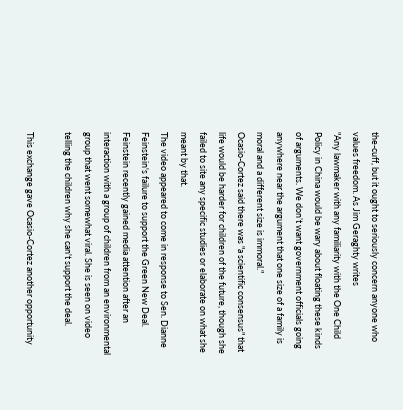the-cuff, but it ought to seriously concern anyone who values freedom. As Jim Geraghty writes
"Any lawmaker with any familiarity with the One Child Policy in China would be wary about floating these kinds of arguments. We don’t want government officials going anywhere near the argument that one size of a family is moral and a different size is immoral."
Ocasio-Cortez said there was "a scientific consensus" that life would be harder for children of the future, though she failed to site any specific studies or elaborate on what she meant by that.
The video appeared to come in response to Sen. Dianne Feinstein's failure to support the Green New Deal. Feinstein recently gained media attention after an interaction with a group of children from an environmental group that went somewhat viral. She is seen on video telling the children why she can't support the deal.

This exchange gave Ocasio-Cortez another opportunity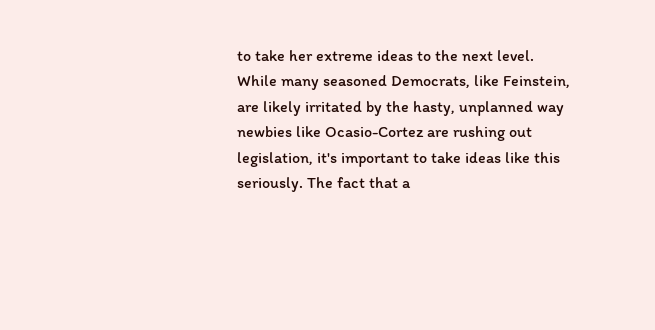to take her extreme ideas to the next level. While many seasoned Democrats, like Feinstein, are likely irritated by the hasty, unplanned way newbies like Ocasio-Cortez are rushing out legislation, it's important to take ideas like this seriously. The fact that a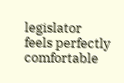legislator feels perfectly comfortable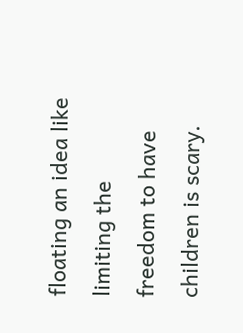floating an idea like limiting the freedom to have children is scary.